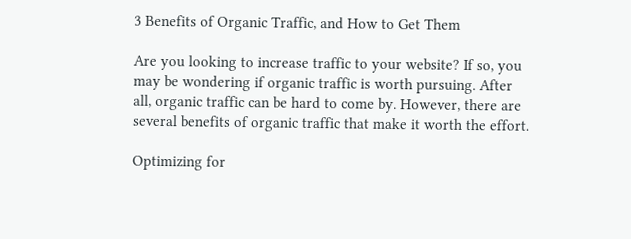3 Benefits of Organic Traffic, and How to Get Them

Are you looking to increase traffic to your website? If so, you may be wondering if organic traffic is worth pursuing. After all, organic traffic can be hard to come by. However, there are several benefits of organic traffic that make it worth the effort.

Optimizing for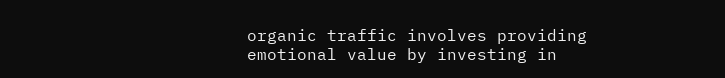organic traffic involves providing emotional value by investing in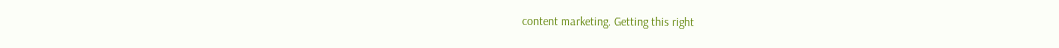content marketing. Getting this right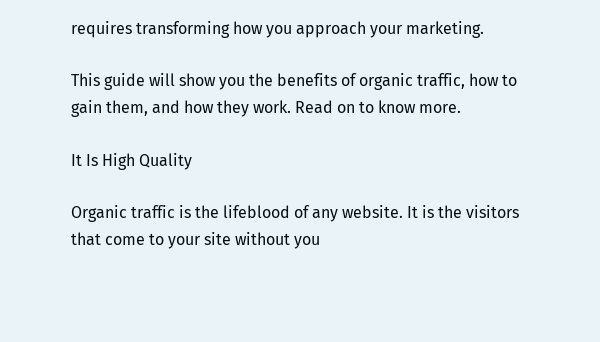requires transforming how you approach your marketing.

This guide will show you the benefits of organic traffic, how to gain them, and how they work. Read on to know more.

It Is High Quality

Organic traffic is the lifeblood of any website. It is the visitors that come to your site without you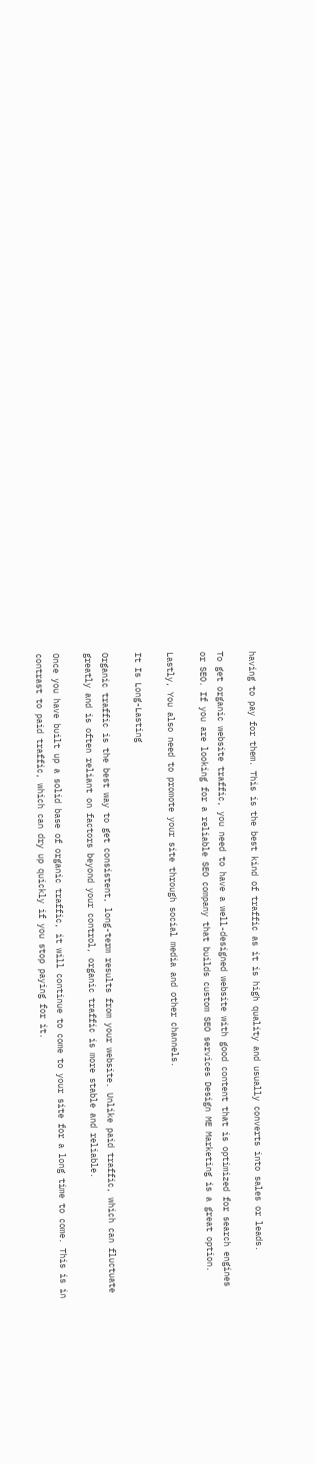having to pay for them. This is the best kind of traffic as it is high quality and usually converts into sales or leads.

To get organic website traffic, you need to have a well-designed website with good content that is optimized for search engines or SEO. If you are looking for a reliable SEO company that builds custom SEO services Design ME Marketing is a great option.

Lastly, You also need to promote your site through social media and other channels.

It Is Long-Lasting

Organic traffic is the best way to get consistent, long-term results from your website. Unlike paid traffic, which can fluctuate greatly and is often reliant on factors beyond your control, organic traffic is more stable and reliable.

Once you have built up a solid base of organic traffic, it will continue to come to your site for a long time to come. This is in contrast to paid traffic, which can dry up quickly if you stop paying for it.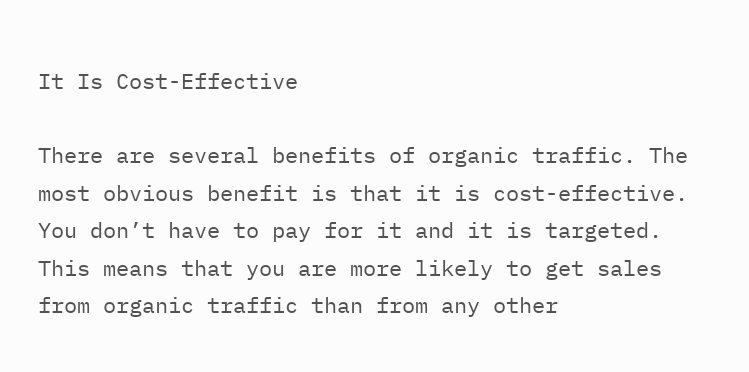It Is Cost-Effective

There are several benefits of organic traffic. The most obvious benefit is that it is cost-effective. You don’t have to pay for it and it is targeted. This means that you are more likely to get sales from organic traffic than from any other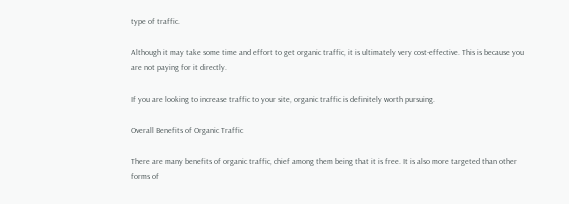type of traffic.

Although it may take some time and effort to get organic traffic, it is ultimately very cost-effective. This is because you are not paying for it directly.

If you are looking to increase traffic to your site, organic traffic is definitely worth pursuing.

Overall Benefits of Organic Traffic

There are many benefits of organic traffic, chief among them being that it is free. It is also more targeted than other forms of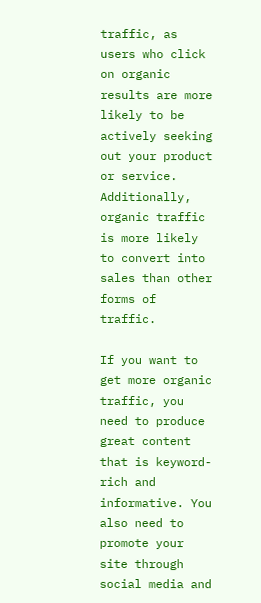traffic, as users who click on organic results are more likely to be actively seeking out your product or service. Additionally, organic traffic is more likely to convert into sales than other forms of traffic.

If you want to get more organic traffic, you need to produce great content that is keyword-rich and informative. You also need to promote your site through social media and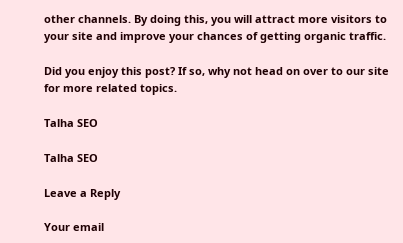other channels. By doing this, you will attract more visitors to your site and improve your chances of getting organic traffic.

Did you enjoy this post? If so, why not head on over to our site for more related topics.

Talha SEO

Talha SEO

Leave a Reply

Your email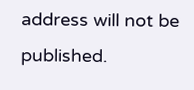address will not be published.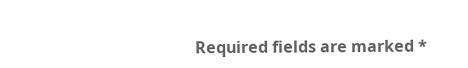Required fields are marked *